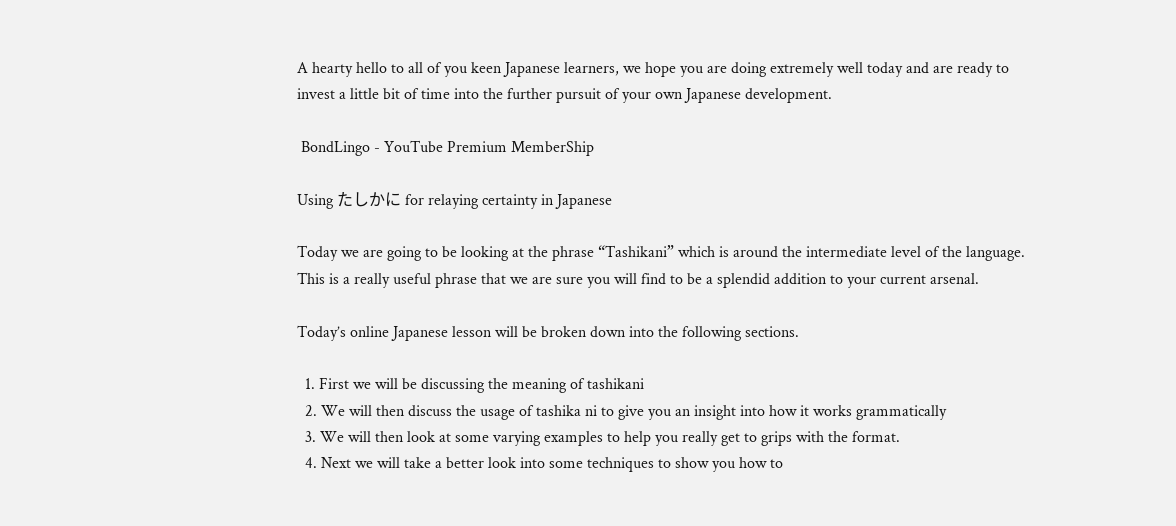A hearty hello to all of you keen Japanese learners, we hope you are doing extremely well today and are ready to invest a little bit of time into the further pursuit of your own Japanese development.

 BondLingo - YouTube Premium MemberShip

Using たしかに for relaying certainty in Japanese

Today we are going to be looking at the phrase “Tashikani” which is around the intermediate level of the language. This is a really useful phrase that we are sure you will find to be a splendid addition to your current arsenal.

Today’s online Japanese lesson will be broken down into the following sections.

  1. First we will be discussing the meaning of tashikani
  2. We will then discuss the usage of tashika ni to give you an insight into how it works grammatically
  3. We will then look at some varying examples to help you really get to grips with the format.
  4. Next we will take a better look into some techniques to show you how to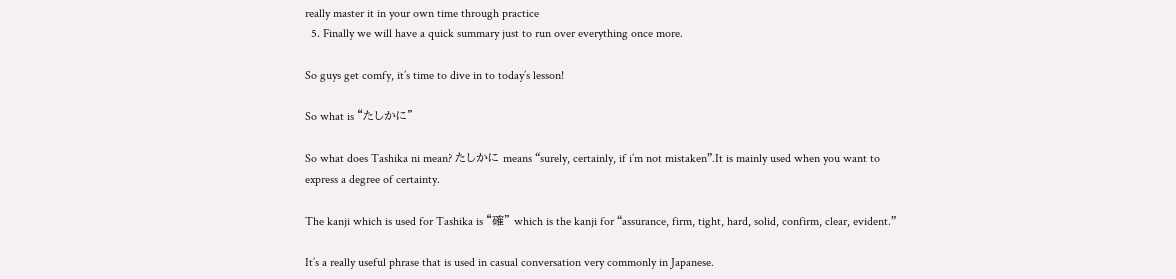really master it in your own time through practice
  5. Finally we will have a quick summary just to run over everything once more.

So guys get comfy, it’s time to dive in to today’s lesson!

So what is “たしかに”

So what does Tashika ni mean? たしかに means “surely, certainly, if i’m not mistaken”.It is mainly used when you want to express a degree of certainty.

The kanji which is used for Tashika is “確” which is the kanji for “assurance, firm, tight, hard, solid, confirm, clear, evident.”

It’s a really useful phrase that is used in casual conversation very commonly in Japanese.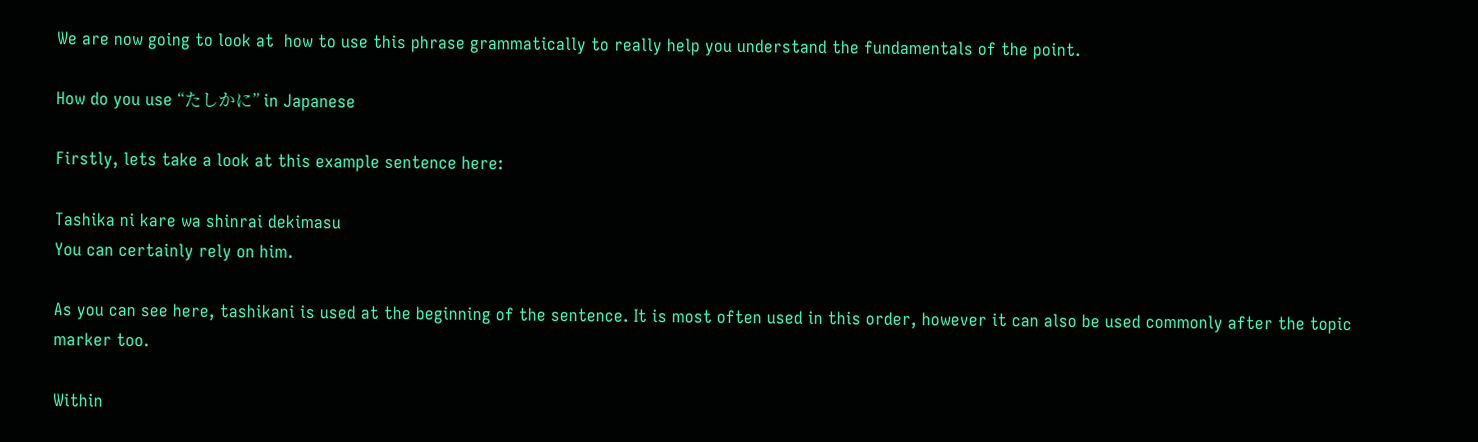We are now going to look at  how to use this phrase grammatically to really help you understand the fundamentals of the point.

How do you use “たしかに” in Japanese

Firstly, lets take a look at this example sentence here:

Tashika ni kare wa shinrai dekimasu
You can certainly rely on him.

As you can see here, tashikani is used at the beginning of the sentence. It is most often used in this order, however it can also be used commonly after the topic marker too.

Within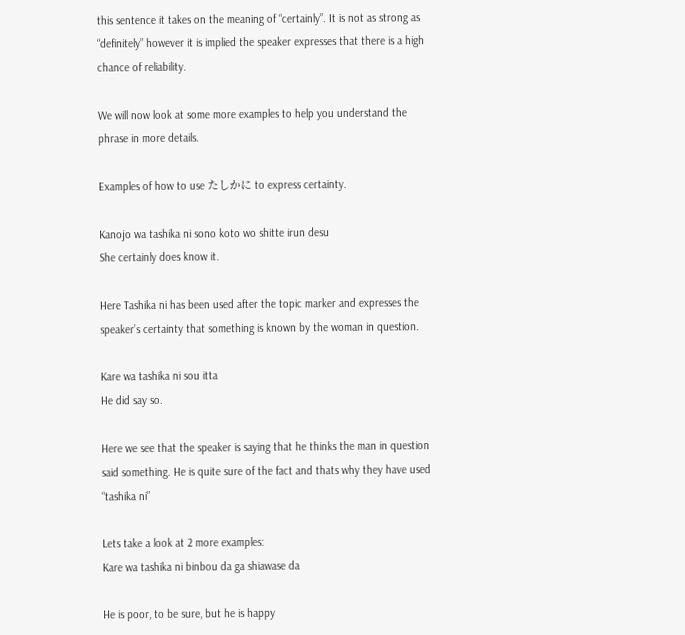this sentence it takes on the meaning of “certainly”. It is not as strong as “definitely” however it is implied the speaker expresses that there is a high chance of reliability.

We will now look at some more examples to help you understand the phrase in more details.

Examples of how to use たしかに to express certainty.

Kanojo wa tashika ni sono koto wo shitte irun desu
She certainly does know it.

Here Tashika ni has been used after the topic marker and expresses the speaker’s certainty that something is known by the woman in question.

Kare wa tashika ni sou itta
He did say so.

Here we see that the speaker is saying that he thinks the man in question said something. He is quite sure of the fact and thats why they have used “tashika ni”

Lets take a look at 2 more examples:
Kare wa tashika ni binbou da ga shiawase da

He is poor, to be sure, but he is happy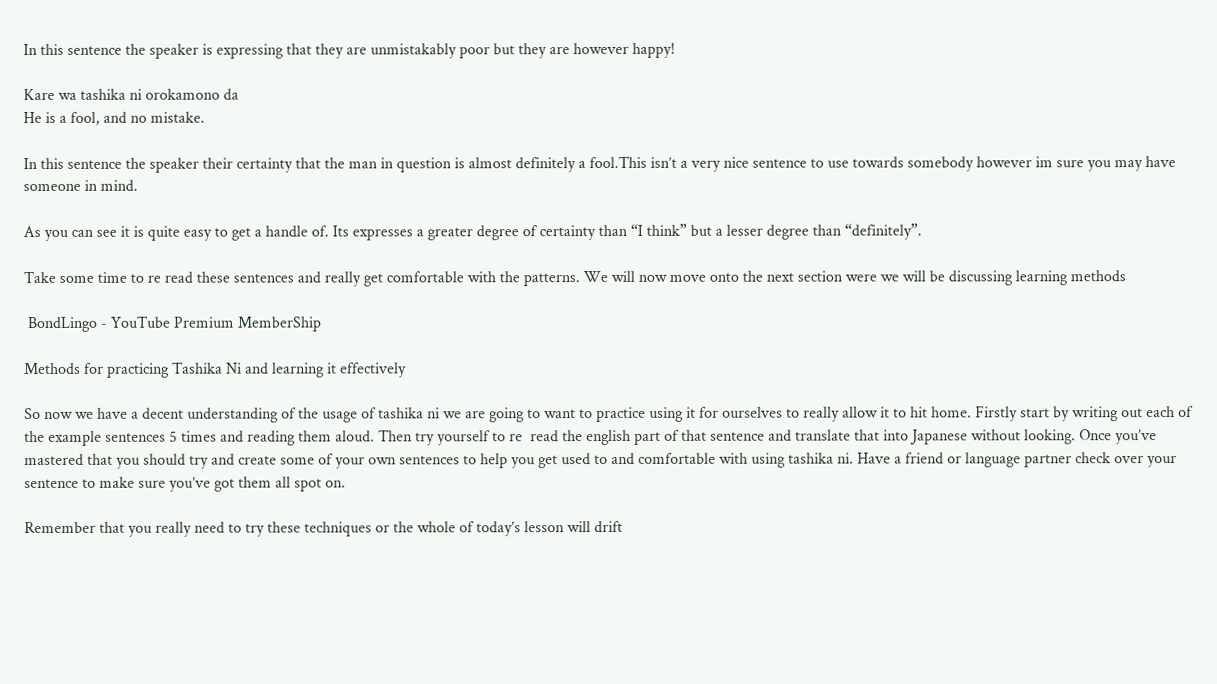In this sentence the speaker is expressing that they are unmistakably poor but they are however happy!

Kare wa tashika ni orokamono da
He is a fool, and no mistake.

In this sentence the speaker their certainty that the man in question is almost definitely a fool.This isn’t a very nice sentence to use towards somebody however im sure you may have someone in mind.

As you can see it is quite easy to get a handle of. Its expresses a greater degree of certainty than “I think” but a lesser degree than “definitely”.

Take some time to re read these sentences and really get comfortable with the patterns. We will now move onto the next section were we will be discussing learning methods

 BondLingo - YouTube Premium MemberShip

Methods for practicing Tashika Ni and learning it effectively

So now we have a decent understanding of the usage of tashika ni we are going to want to practice using it for ourselves to really allow it to hit home. Firstly start by writing out each of the example sentences 5 times and reading them aloud. Then try yourself to re  read the english part of that sentence and translate that into Japanese without looking. Once you’ve mastered that you should try and create some of your own sentences to help you get used to and comfortable with using tashika ni. Have a friend or language partner check over your sentence to make sure you’ve got them all spot on.

Remember that you really need to try these techniques or the whole of today’s lesson will drift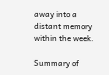away into a distant memory within the week.

Summary of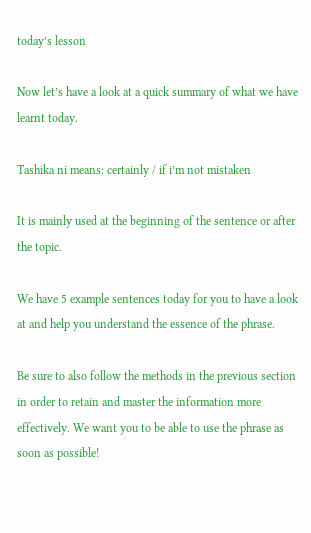today’s lesson

Now let’s have a look at a quick summary of what we have learnt today.

Tashika ni means: certainly / if i’m not mistaken

It is mainly used at the beginning of the sentence or after the topic.

We have 5 example sentences today for you to have a look at and help you understand the essence of the phrase.

Be sure to also follow the methods in the previous section in order to retain and master the information more effectively. We want you to be able to use the phrase as soon as possible!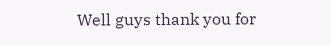Well guys thank you for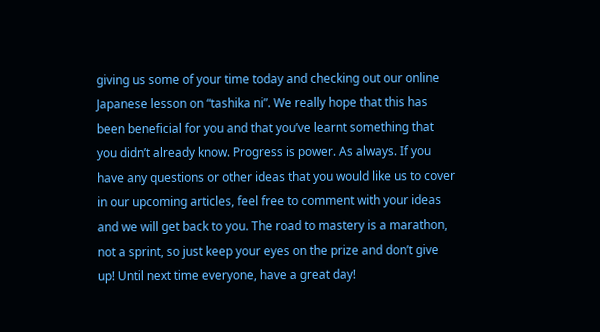giving us some of your time today and checking out our online Japanese lesson on “tashika ni”. We really hope that this has been beneficial for you and that you’ve learnt something that you didn’t already know. Progress is power. As always. If you have any questions or other ideas that you would like us to cover in our upcoming articles, feel free to comment with your ideas and we will get back to you. The road to mastery is a marathon, not a sprint, so just keep your eyes on the prize and don’t give up! Until next time everyone, have a great day!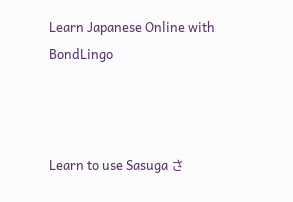Learn Japanese Online with BondLingo



Learn to use Sasuga さ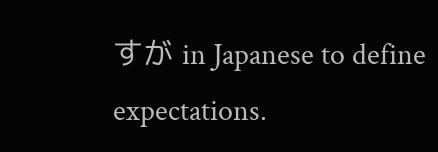すが in Japanese to define expectations.